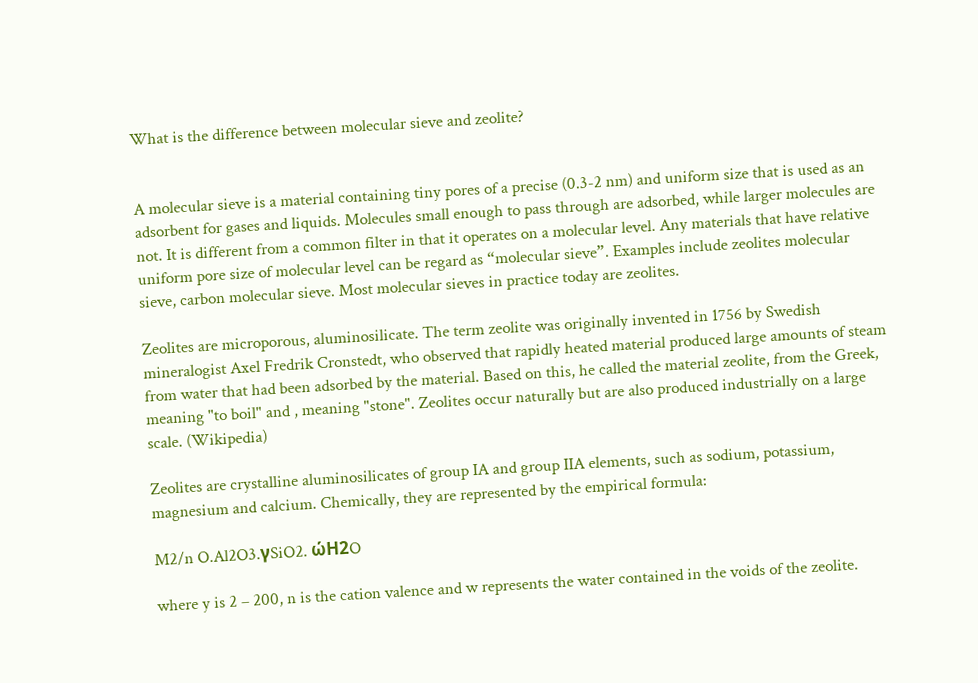What is the difference between molecular sieve and zeolite?


A molecular sieve is a material containing tiny pores of a precise (0.3-2 nm) and uniform size that is used as an adsorbent for gases and liquids. Molecules small enough to pass through are adsorbed, while larger molecules are not. It is different from a common filter in that it operates on a molecular level. Any materials that have relative uniform pore size of molecular level can be regard as “molecular sieve”. Examples include zeolites molecular sieve, carbon molecular sieve. Most molecular sieves in practice today are zeolites.

Zeolites are microporous, aluminosilicate. The term zeolite was originally invented in 1756 by Swedish mineralogist Axel Fredrik Cronstedt, who observed that rapidly heated material produced large amounts of steam from water that had been adsorbed by the material. Based on this, he called the material zeolite, from the Greek, meaning "to boil" and , meaning "stone". Zeolites occur naturally but are also produced industrially on a large scale. (Wikipedia)

Zeolites are crystalline aluminosilicates of group IA and group IIA elements, such as sodium, potassium, magnesium and calcium. Chemically, they are represented by the empirical formula:

M2/n O.Al2O3.γSiO2. ώH2O

where y is 2 – 200, n is the cation valence and w represents the water contained in the voids of the zeolite.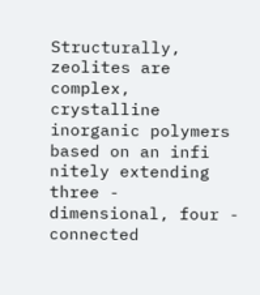Structurally, zeolites are complex, crystalline inorganic polymers based on an infi nitely extending three - dimensional, four - connected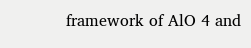framework of AlO 4 and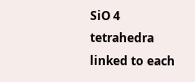SiO 4 tetrahedra linked to each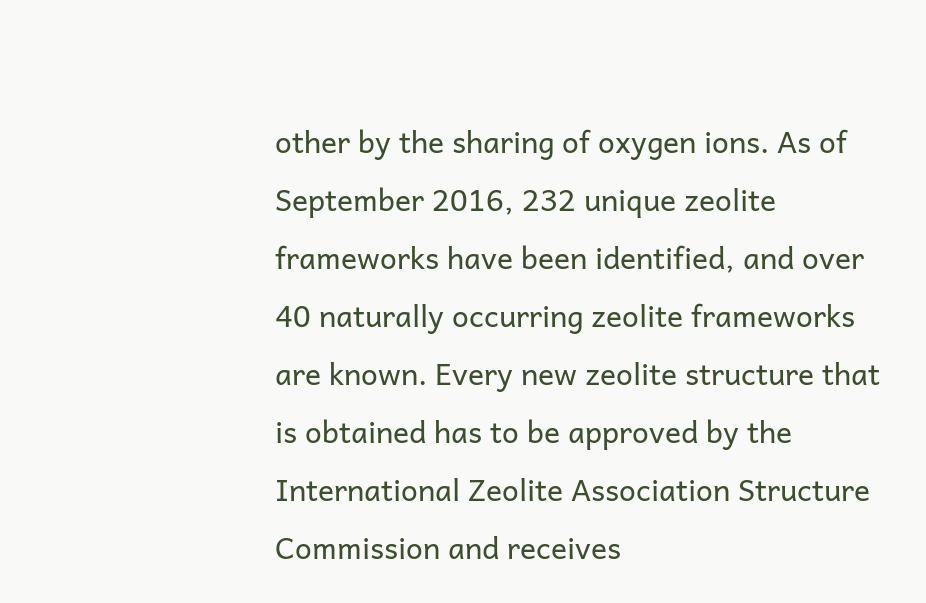other by the sharing of oxygen ions. As of September 2016, 232 unique zeolite frameworks have been identified, and over 40 naturally occurring zeolite frameworks are known. Every new zeolite structure that is obtained has to be approved by the International Zeolite Association Structure Commission and receives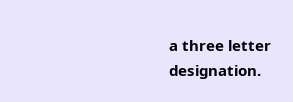a three letter designation.